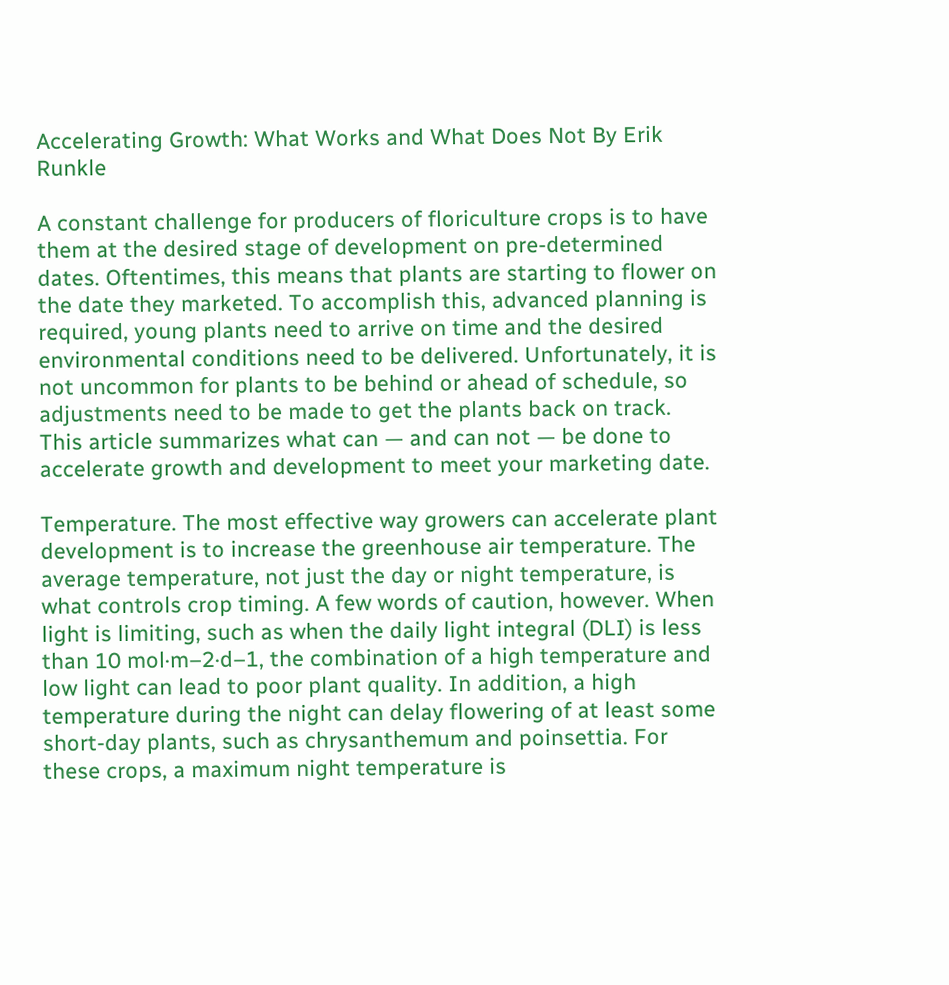Accelerating Growth: What Works and What Does Not By Erik Runkle

A constant challenge for producers of floriculture crops is to have them at the desired stage of development on pre-determined dates. Oftentimes, this means that plants are starting to flower on the date they marketed. To accomplish this, advanced planning is required, young plants need to arrive on time and the desired environmental conditions need to be delivered. Unfortunately, it is not uncommon for plants to be behind or ahead of schedule, so adjustments need to be made to get the plants back on track. This article summarizes what can — and can not — be done to accelerate growth and development to meet your marketing date.

Temperature. The most effective way growers can accelerate plant development is to increase the greenhouse air temperature. The average temperature, not just the day or night temperature, is what controls crop timing. A few words of caution, however. When light is limiting, such as when the daily light integral (DLI) is less than 10 mol·m–2·d–1, the combination of a high temperature and low light can lead to poor plant quality. In addition, a high temperature during the night can delay flowering of at least some short-day plants, such as chrysanthemum and poinsettia. For these crops, a maximum night temperature is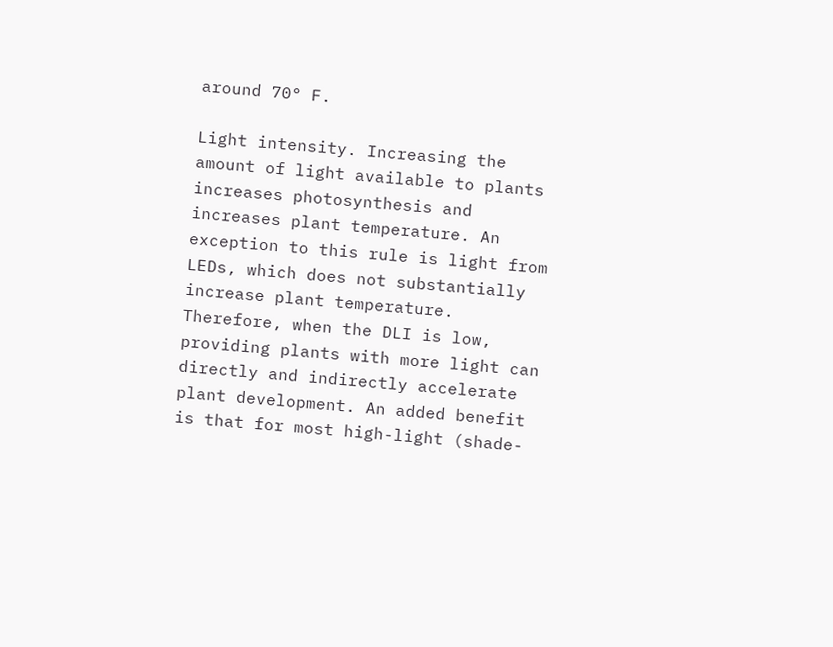around 70° F.

Light intensity. Increasing the amount of light available to plants increases photosynthesis and increases plant temperature. An exception to this rule is light from LEDs, which does not substantially increase plant temperature. Therefore, when the DLI is low, providing plants with more light can directly and indirectly accelerate plant development. An added benefit is that for most high-light (shade-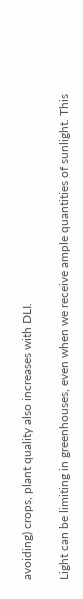avoiding) crops, plant quality also increases with DLI.

Light can be limiting in greenhouses, even when we receive ample quantities of sunlight. This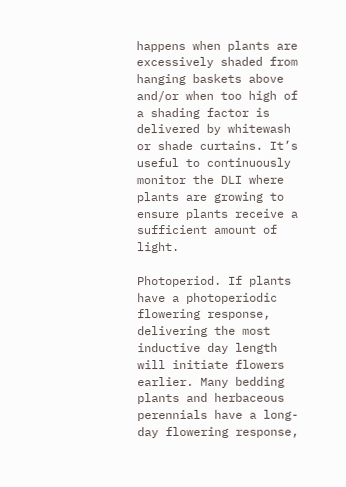happens when plants are excessively shaded from hanging baskets above and/or when too high of a shading factor is delivered by whitewash or shade curtains. It’s useful to continuously monitor the DLI where plants are growing to ensure plants receive a sufficient amount of light.

Photoperiod. If plants have a photoperiodic flowering response, delivering the most inductive day length will initiate flowers earlier. Many bedding plants and herbaceous perennials have a long-day flowering response,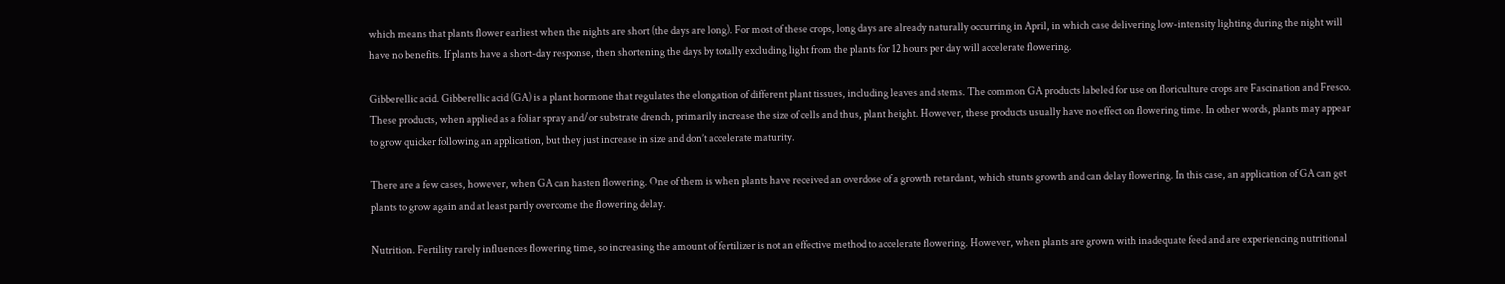which means that plants flower earliest when the nights are short (the days are long). For most of these crops, long days are already naturally occurring in April, in which case delivering low-intensity lighting during the night will have no benefits. If plants have a short-day response, then shortening the days by totally excluding light from the plants for 12 hours per day will accelerate flowering.

Gibberellic acid. Gibberellic acid (GA) is a plant hormone that regulates the elongation of different plant tissues, including leaves and stems. The common GA products labeled for use on floriculture crops are Fascination and Fresco. These products, when applied as a foliar spray and/or substrate drench, primarily increase the size of cells and thus, plant height. However, these products usually have no effect on flowering time. In other words, plants may appear to grow quicker following an application, but they just increase in size and don’t accelerate maturity.

There are a few cases, however, when GA can hasten flowering. One of them is when plants have received an overdose of a growth retardant, which stunts growth and can delay flowering. In this case, an application of GA can get plants to grow again and at least partly overcome the flowering delay.

Nutrition. Fertility rarely influences flowering time, so increasing the amount of fertilizer is not an effective method to accelerate flowering. However, when plants are grown with inadequate feed and are experiencing nutritional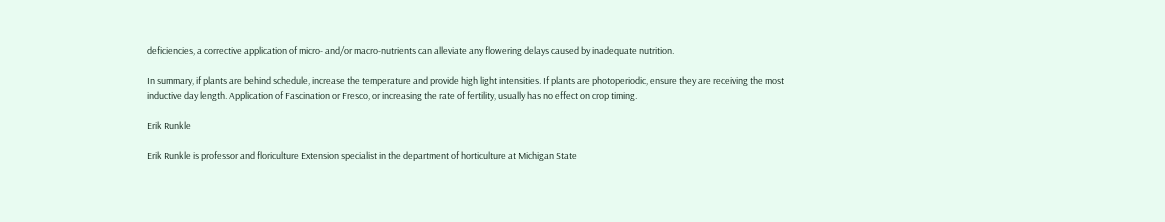deficiencies, a corrective application of micro- and/or macro-nutrients can alleviate any flowering delays caused by inadequate nutrition.

In summary, if plants are behind schedule, increase the temperature and provide high light intensities. If plants are photoperiodic, ensure they are receiving the most inductive day length. Application of Fascination or Fresco, or increasing the rate of fertility, usually has no effect on crop timing.

Erik Runkle

Erik Runkle is professor and floriculture Extension specialist in the department of horticulture at Michigan State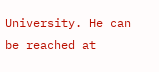University. He can be reached at